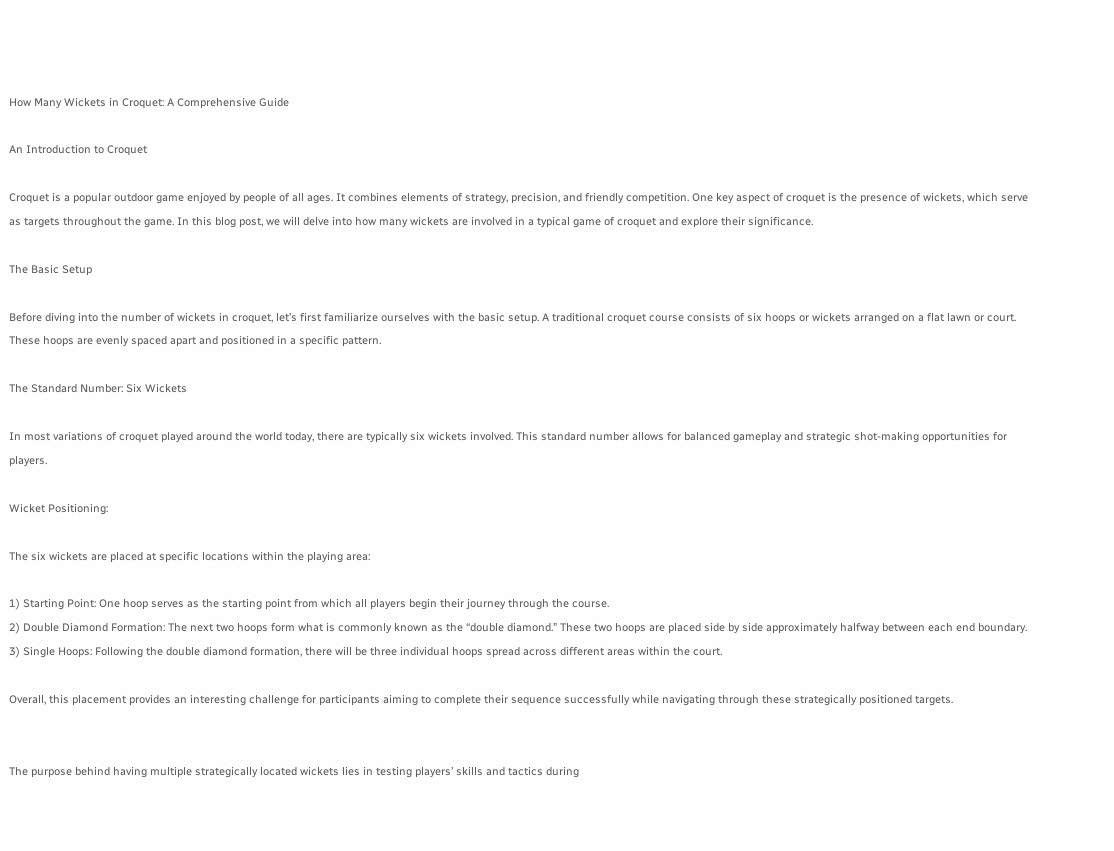How Many Wickets in Croquet: A Comprehensive Guide

An Introduction to Croquet

Croquet is a popular outdoor game enjoyed by people of all ages. It combines elements of strategy, precision, and friendly competition. One key aspect of croquet is the presence of wickets, which serve as targets throughout the game. In this blog post, we will delve into how many wickets are involved in a typical game of croquet and explore their significance.

The Basic Setup

Before diving into the number of wickets in croquet, let’s first familiarize ourselves with the basic setup. A traditional croquet course consists of six hoops or wickets arranged on a flat lawn or court. These hoops are evenly spaced apart and positioned in a specific pattern.

The Standard Number: Six Wickets

In most variations of croquet played around the world today, there are typically six wickets involved. This standard number allows for balanced gameplay and strategic shot-making opportunities for players.

Wicket Positioning:

The six wickets are placed at specific locations within the playing area:

1) Starting Point: One hoop serves as the starting point from which all players begin their journey through the course.
2) Double Diamond Formation: The next two hoops form what is commonly known as the “double diamond.” These two hoops are placed side by side approximately halfway between each end boundary.
3) Single Hoops: Following the double diamond formation, there will be three individual hoops spread across different areas within the court.

Overall, this placement provides an interesting challenge for participants aiming to complete their sequence successfully while navigating through these strategically positioned targets.


The purpose behind having multiple strategically located wickets lies in testing players’ skills and tactics during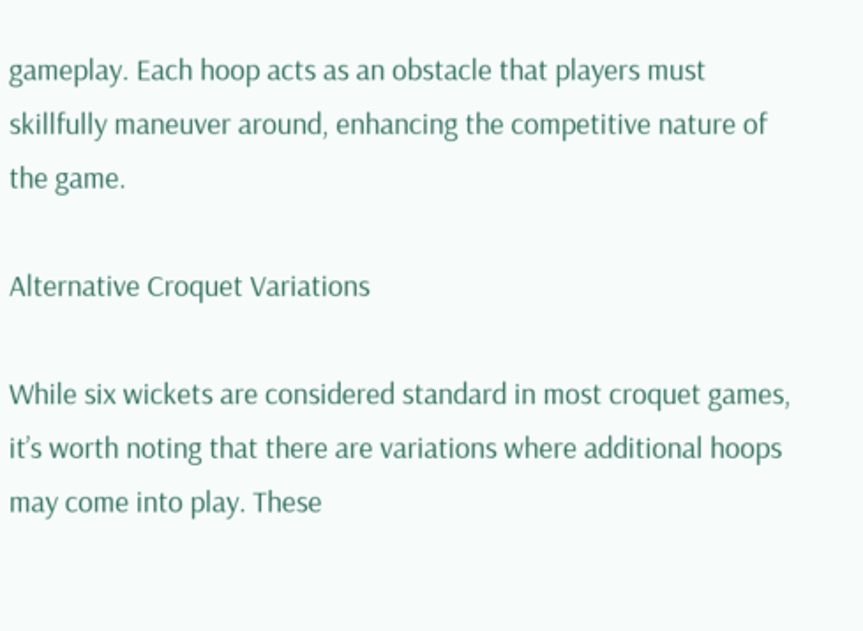gameplay. Each hoop acts as an obstacle that players must skillfully maneuver around, enhancing the competitive nature of the game.

Alternative Croquet Variations

While six wickets are considered standard in most croquet games, it’s worth noting that there are variations where additional hoops may come into play. These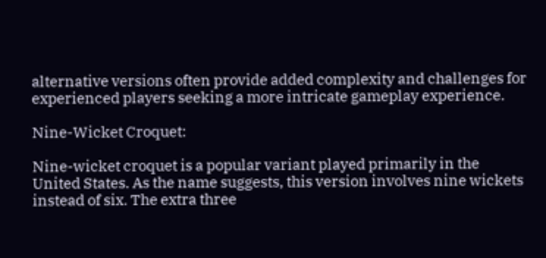alternative versions often provide added complexity and challenges for experienced players seeking a more intricate gameplay experience.

Nine-Wicket Croquet:

Nine-wicket croquet is a popular variant played primarily in the United States. As the name suggests, this version involves nine wickets instead of six. The extra three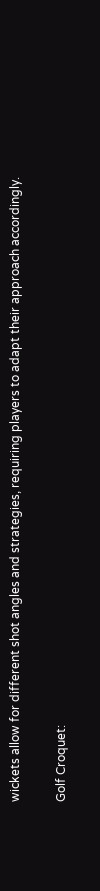wickets allow for different shot angles and strategies, requiring players to adapt their approach accordingly.

Golf Croquet: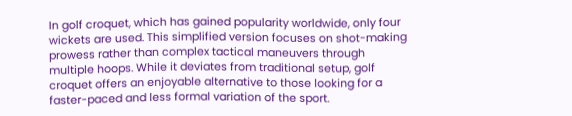In golf croquet, which has gained popularity worldwide, only four wickets are used. This simplified version focuses on shot-making prowess rather than complex tactical maneuvers through multiple hoops. While it deviates from traditional setup, golf croquet offers an enjoyable alternative to those looking for a faster-paced and less formal variation of the sport.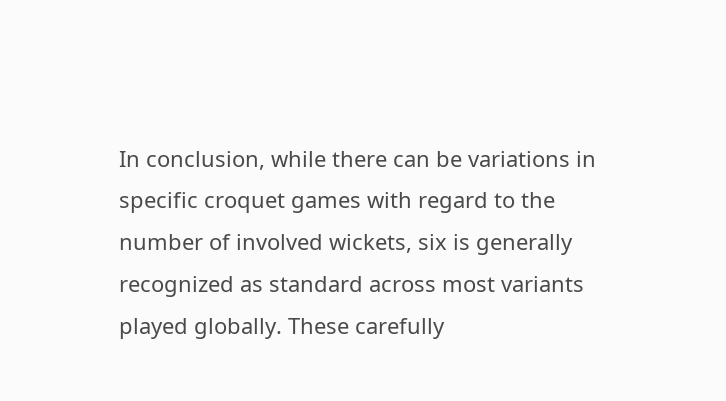In conclusion, while there can be variations in specific croquet games with regard to the number of involved wickets, six is generally recognized as standard across most variants played globally. These carefully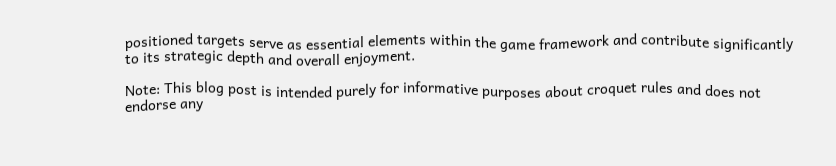positioned targets serve as essential elements within the game framework and contribute significantly to its strategic depth and overall enjoyment.

Note: This blog post is intended purely for informative purposes about croquet rules and does not endorse any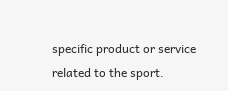specific product or service related to the sport.